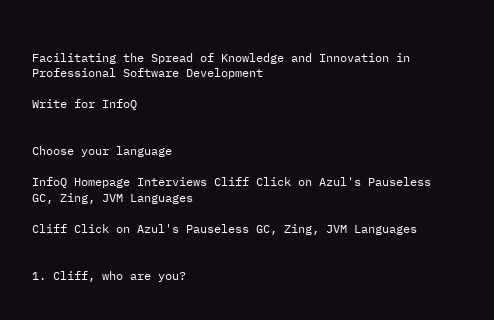Facilitating the Spread of Knowledge and Innovation in Professional Software Development

Write for InfoQ


Choose your language

InfoQ Homepage Interviews Cliff Click on Azul's Pauseless GC, Zing, JVM Languages

Cliff Click on Azul's Pauseless GC, Zing, JVM Languages


1. Cliff, who are you?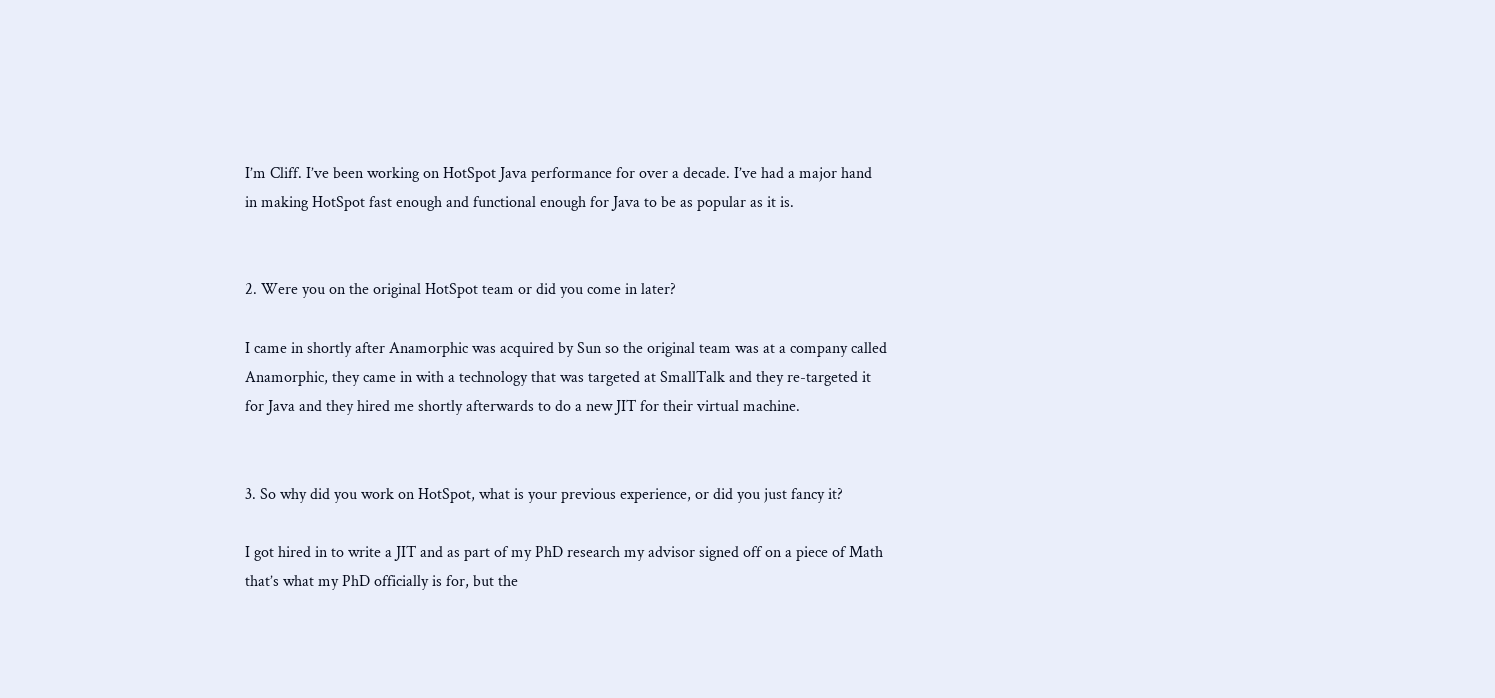I’m Cliff. I’ve been working on HotSpot Java performance for over a decade. I’ve had a major hand in making HotSpot fast enough and functional enough for Java to be as popular as it is.


2. Were you on the original HotSpot team or did you come in later?

I came in shortly after Anamorphic was acquired by Sun so the original team was at a company called Anamorphic, they came in with a technology that was targeted at SmallTalk and they re-targeted it for Java and they hired me shortly afterwards to do a new JIT for their virtual machine.


3. So why did you work on HotSpot, what is your previous experience, or did you just fancy it?

I got hired in to write a JIT and as part of my PhD research my advisor signed off on a piece of Math that’s what my PhD officially is for, but the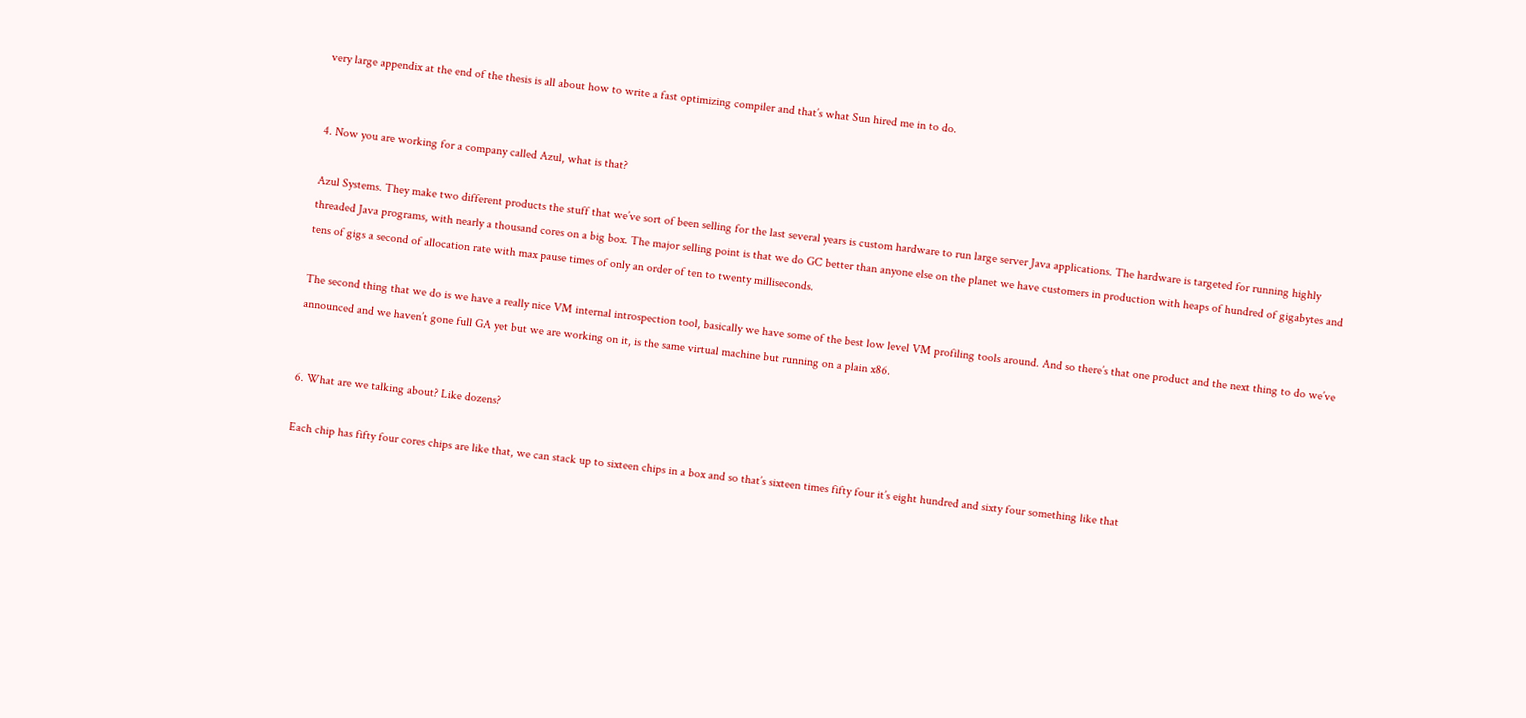very large appendix at the end of the thesis is all about how to write a fast optimizing compiler and that’s what Sun hired me in to do.


4. Now you are working for a company called Azul, what is that?

Azul Systems. They make two different products the stuff that we’ve sort of been selling for the last several years is custom hardware to run large server Java applications. The hardware is targeted for running highly threaded Java programs, with nearly a thousand cores on a big box. The major selling point is that we do GC better than anyone else on the planet we have customers in production with heaps of hundred of gigabytes and tens of gigs a second of allocation rate with max pause times of only an order of ten to twenty milliseconds.

The second thing that we do is we have a really nice VM internal introspection tool, basically we have some of the best low level VM profiling tools around. And so there’s that one product and the next thing to do we’ve announced and we haven’t gone full GA yet but we are working on it, is the same virtual machine but running on a plain x86.


6. What are we talking about? Like dozens?

Each chip has fifty four cores chips are like that, we can stack up to sixteen chips in a box and so that’s sixteen times fifty four it’s eight hundred and sixty four something like that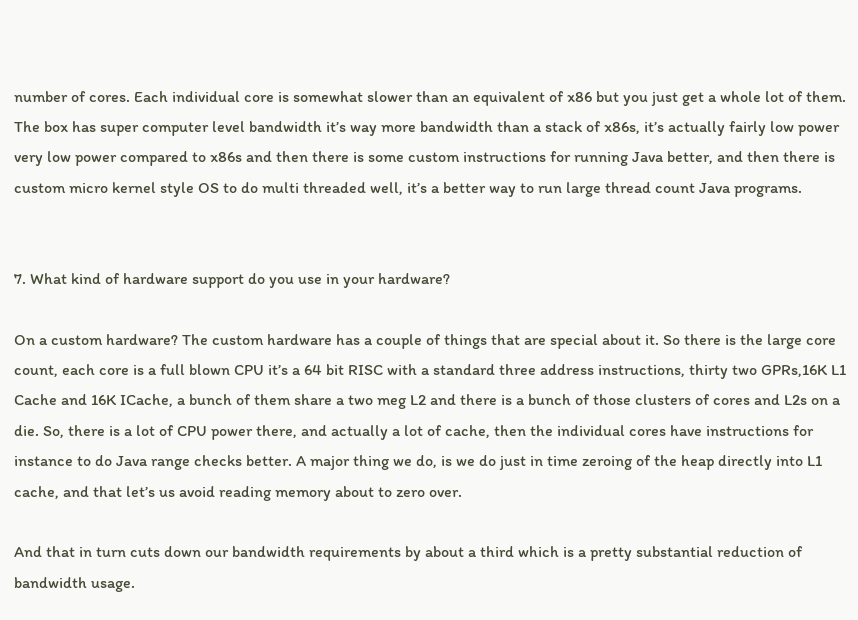number of cores. Each individual core is somewhat slower than an equivalent of x86 but you just get a whole lot of them. The box has super computer level bandwidth it’s way more bandwidth than a stack of x86s, it’s actually fairly low power very low power compared to x86s and then there is some custom instructions for running Java better, and then there is custom micro kernel style OS to do multi threaded well, it’s a better way to run large thread count Java programs.


7. What kind of hardware support do you use in your hardware?

On a custom hardware? The custom hardware has a couple of things that are special about it. So there is the large core count, each core is a full blown CPU it’s a 64 bit RISC with a standard three address instructions, thirty two GPRs,16K L1 Cache and 16K ICache, a bunch of them share a two meg L2 and there is a bunch of those clusters of cores and L2s on a die. So, there is a lot of CPU power there, and actually a lot of cache, then the individual cores have instructions for instance to do Java range checks better. A major thing we do, is we do just in time zeroing of the heap directly into L1 cache, and that let’s us avoid reading memory about to zero over.

And that in turn cuts down our bandwidth requirements by about a third which is a pretty substantial reduction of bandwidth usage.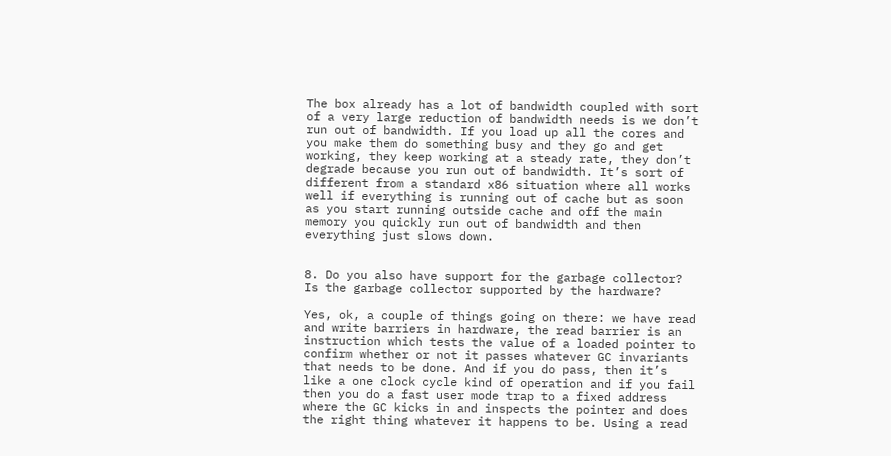The box already has a lot of bandwidth coupled with sort of a very large reduction of bandwidth needs is we don’t run out of bandwidth. If you load up all the cores and you make them do something busy and they go and get working, they keep working at a steady rate, they don’t degrade because you run out of bandwidth. It’s sort of different from a standard x86 situation where all works well if everything is running out of cache but as soon as you start running outside cache and off the main memory you quickly run out of bandwidth and then everything just slows down.


8. Do you also have support for the garbage collector? Is the garbage collector supported by the hardware?

Yes, ok, a couple of things going on there: we have read and write barriers in hardware, the read barrier is an instruction which tests the value of a loaded pointer to confirm whether or not it passes whatever GC invariants that needs to be done. And if you do pass, then it’s like a one clock cycle kind of operation and if you fail then you do a fast user mode trap to a fixed address where the GC kicks in and inspects the pointer and does the right thing whatever it happens to be. Using a read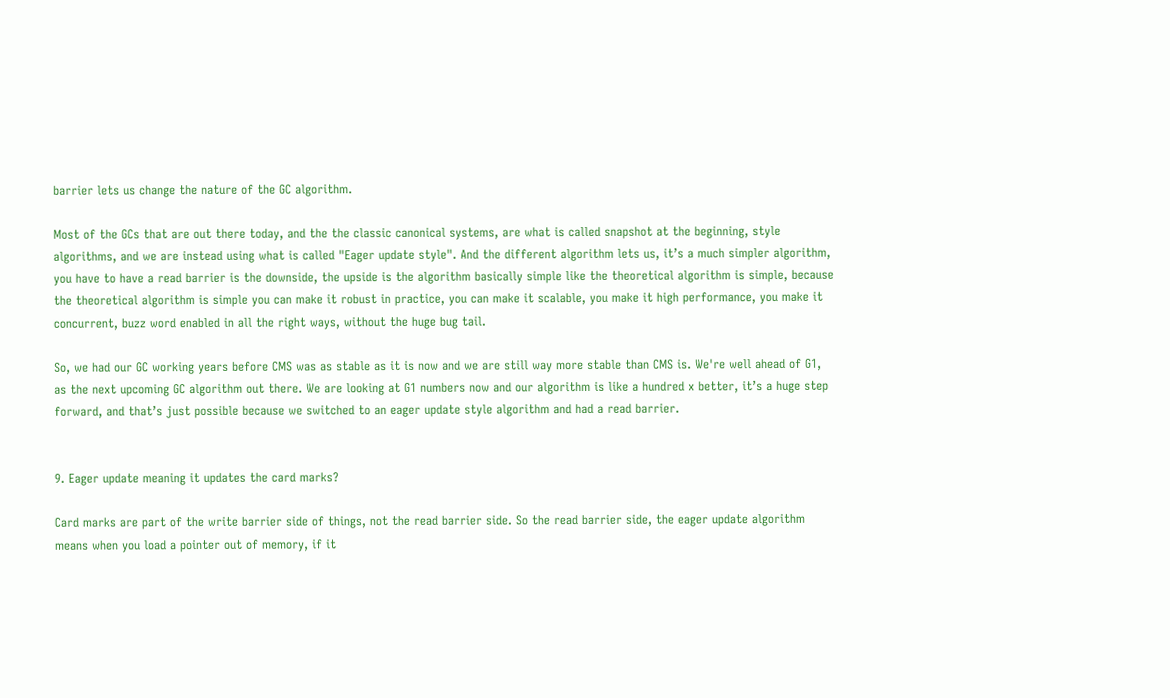barrier lets us change the nature of the GC algorithm.

Most of the GCs that are out there today, and the the classic canonical systems, are what is called snapshot at the beginning, style algorithms, and we are instead using what is called "Eager update style". And the different algorithm lets us, it’s a much simpler algorithm, you have to have a read barrier is the downside, the upside is the algorithm basically simple like the theoretical algorithm is simple, because the theoretical algorithm is simple you can make it robust in practice, you can make it scalable, you make it high performance, you make it concurrent, buzz word enabled in all the right ways, without the huge bug tail.

So, we had our GC working years before CMS was as stable as it is now and we are still way more stable than CMS is. We're well ahead of G1, as the next upcoming GC algorithm out there. We are looking at G1 numbers now and our algorithm is like a hundred x better, it’s a huge step forward, and that’s just possible because we switched to an eager update style algorithm and had a read barrier.


9. Eager update meaning it updates the card marks?

Card marks are part of the write barrier side of things, not the read barrier side. So the read barrier side, the eager update algorithm means when you load a pointer out of memory, if it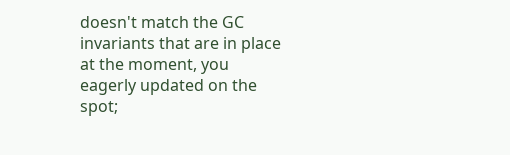doesn't match the GC invariants that are in place at the moment, you eagerly updated on the spot;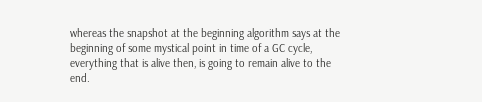whereas the snapshot at the beginning algorithm says at the beginning of some mystical point in time of a GC cycle, everything that is alive then, is going to remain alive to the end.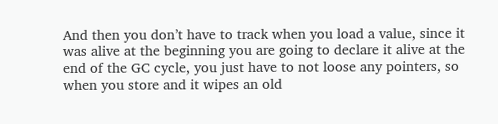And then you don’t have to track when you load a value, since it was alive at the beginning you are going to declare it alive at the end of the GC cycle, you just have to not loose any pointers, so when you store and it wipes an old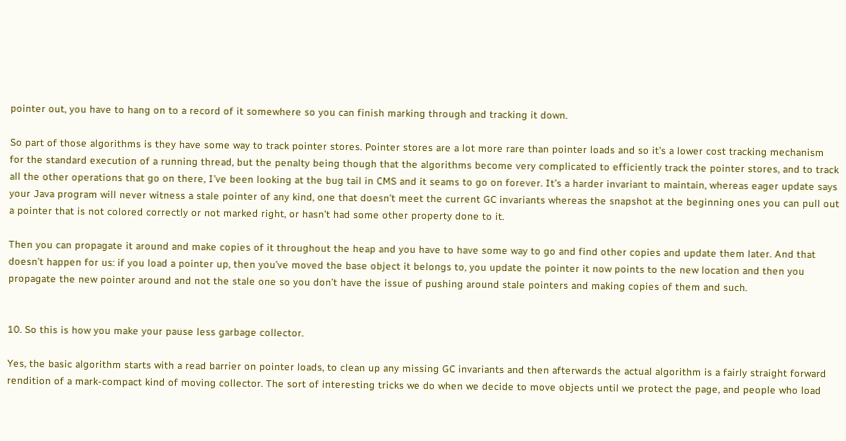pointer out, you have to hang on to a record of it somewhere so you can finish marking through and tracking it down.

So part of those algorithms is they have some way to track pointer stores. Pointer stores are a lot more rare than pointer loads and so it’s a lower cost tracking mechanism for the standard execution of a running thread, but the penalty being though that the algorithms become very complicated to efficiently track the pointer stores, and to track all the other operations that go on there, I’ve been looking at the bug tail in CMS and it seams to go on forever. It’s a harder invariant to maintain, whereas eager update says your Java program will never witness a stale pointer of any kind, one that doesn’t meet the current GC invariants whereas the snapshot at the beginning ones you can pull out a pointer that is not colored correctly or not marked right, or hasn’t had some other property done to it.

Then you can propagate it around and make copies of it throughout the heap and you have to have some way to go and find other copies and update them later. And that doesn’t happen for us: if you load a pointer up, then you’ve moved the base object it belongs to, you update the pointer it now points to the new location and then you propagate the new pointer around and not the stale one so you don’t have the issue of pushing around stale pointers and making copies of them and such.


10. So this is how you make your pause less garbage collector.

Yes, the basic algorithm starts with a read barrier on pointer loads, to clean up any missing GC invariants and then afterwards the actual algorithm is a fairly straight forward rendition of a mark-compact kind of moving collector. The sort of interesting tricks we do when we decide to move objects until we protect the page, and people who load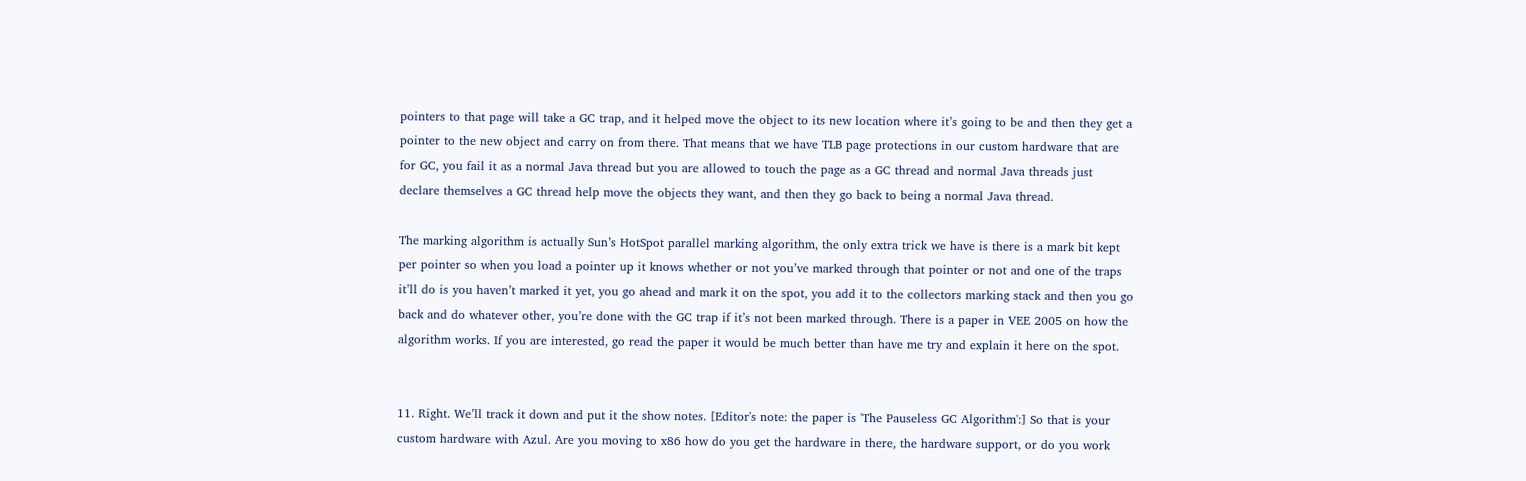pointers to that page will take a GC trap, and it helped move the object to its new location where it’s going to be and then they get a pointer to the new object and carry on from there. That means that we have TLB page protections in our custom hardware that are for GC, you fail it as a normal Java thread but you are allowed to touch the page as a GC thread and normal Java threads just declare themselves a GC thread help move the objects they want, and then they go back to being a normal Java thread.

The marking algorithm is actually Sun’s HotSpot parallel marking algorithm, the only extra trick we have is there is a mark bit kept per pointer so when you load a pointer up it knows whether or not you’ve marked through that pointer or not and one of the traps it’ll do is you haven’t marked it yet, you go ahead and mark it on the spot, you add it to the collectors marking stack and then you go back and do whatever other, you’re done with the GC trap if it’s not been marked through. There is a paper in VEE 2005 on how the algorithm works. If you are interested, go read the paper it would be much better than have me try and explain it here on the spot.


11. Right. We’ll track it down and put it the show notes. [Editor's note: the paper is 'The Pauseless GC Algorithm':] So that is your custom hardware with Azul. Are you moving to x86 how do you get the hardware in there, the hardware support, or do you work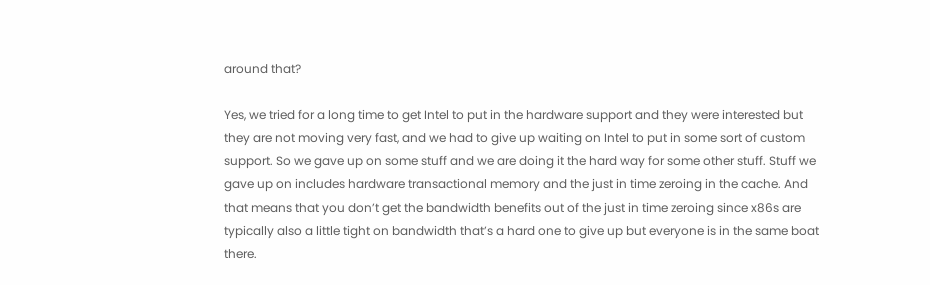around that?

Yes, we tried for a long time to get Intel to put in the hardware support and they were interested but they are not moving very fast, and we had to give up waiting on Intel to put in some sort of custom support. So we gave up on some stuff and we are doing it the hard way for some other stuff. Stuff we gave up on includes hardware transactional memory and the just in time zeroing in the cache. And that means that you don’t get the bandwidth benefits out of the just in time zeroing since x86s are typically also a little tight on bandwidth that’s a hard one to give up but everyone is in the same boat there.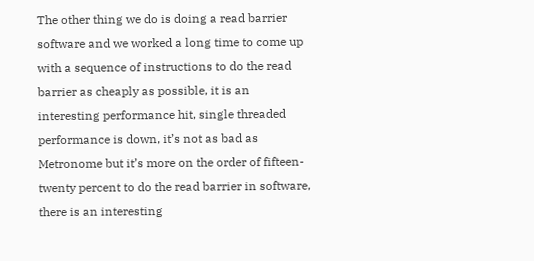The other thing we do is doing a read barrier software and we worked a long time to come up with a sequence of instructions to do the read barrier as cheaply as possible, it is an interesting performance hit, single threaded performance is down, it’s not as bad as Metronome but it’s more on the order of fifteen-twenty percent to do the read barrier in software, there is an interesting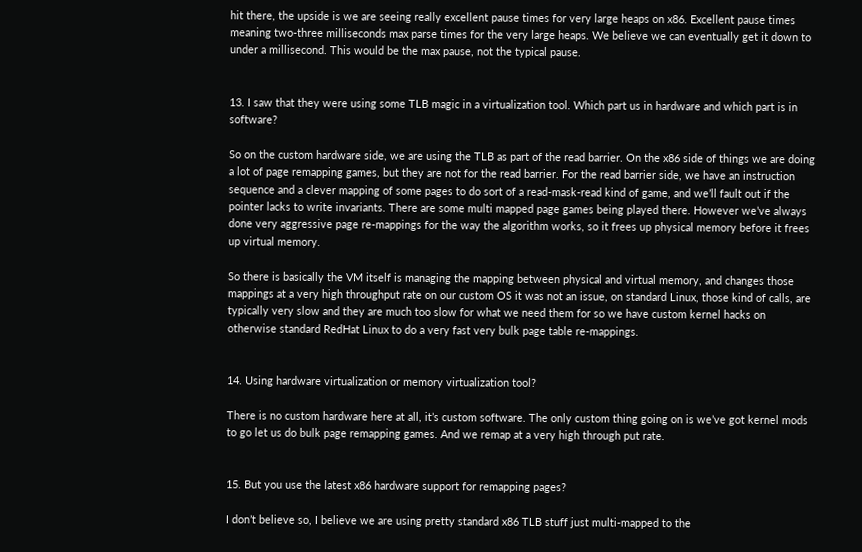hit there, the upside is we are seeing really excellent pause times for very large heaps on x86. Excellent pause times meaning two-three milliseconds max parse times for the very large heaps. We believe we can eventually get it down to under a millisecond. This would be the max pause, not the typical pause.


13. I saw that they were using some TLB magic in a virtualization tool. Which part us in hardware and which part is in software?

So on the custom hardware side, we are using the TLB as part of the read barrier. On the x86 side of things we are doing a lot of page remapping games, but they are not for the read barrier. For the read barrier side, we have an instruction sequence and a clever mapping of some pages to do sort of a read-mask-read kind of game, and we’ll fault out if the pointer lacks to write invariants. There are some multi mapped page games being played there. However we’ve always done very aggressive page re-mappings for the way the algorithm works, so it frees up physical memory before it frees up virtual memory.

So there is basically the VM itself is managing the mapping between physical and virtual memory, and changes those mappings at a very high throughput rate on our custom OS it was not an issue, on standard Linux, those kind of calls, are typically very slow and they are much too slow for what we need them for so we have custom kernel hacks on otherwise standard RedHat Linux to do a very fast very bulk page table re-mappings.


14. Using hardware virtualization or memory virtualization tool?

There is no custom hardware here at all, it’s custom software. The only custom thing going on is we’ve got kernel mods to go let us do bulk page remapping games. And we remap at a very high through put rate.


15. But you use the latest x86 hardware support for remapping pages?

I don’t believe so, I believe we are using pretty standard x86 TLB stuff just multi-mapped to the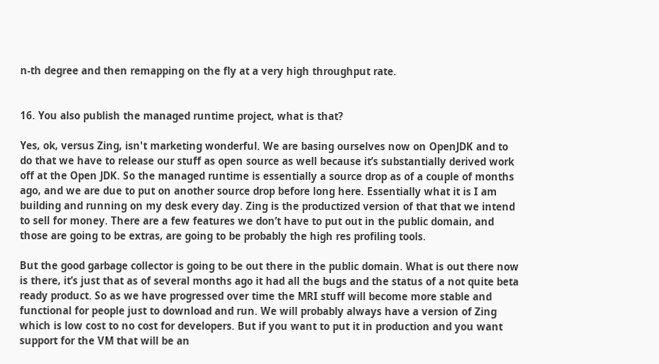n-th degree and then remapping on the fly at a very high throughput rate.


16. You also publish the managed runtime project, what is that?

Yes, ok, versus Zing, isn't marketing wonderful. We are basing ourselves now on OpenJDK and to do that we have to release our stuff as open source as well because it’s substantially derived work off at the Open JDK. So the managed runtime is essentially a source drop as of a couple of months ago, and we are due to put on another source drop before long here. Essentially what it is I am building and running on my desk every day. Zing is the productized version of that that we intend to sell for money. There are a few features we don’t have to put out in the public domain, and those are going to be extras, are going to be probably the high res profiling tools.

But the good garbage collector is going to be out there in the public domain. What is out there now is there, it’s just that as of several months ago it had all the bugs and the status of a not quite beta ready product. So as we have progressed over time the MRI stuff will become more stable and functional for people just to download and run. We will probably always have a version of Zing which is low cost to no cost for developers. But if you want to put it in production and you want support for the VM that will be an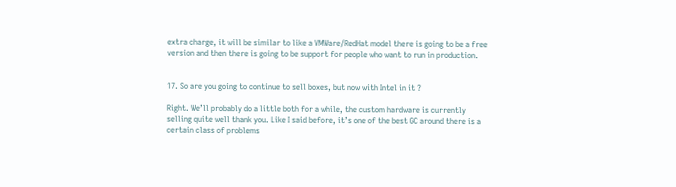extra charge, it will be similar to like a VMWare/RedHat model there is going to be a free version and then there is going to be support for people who want to run in production.


17. So are you going to continue to sell boxes, but now with Intel in it ?

Right. We’ll probably do a little both for a while, the custom hardware is currently selling quite well thank you. Like I said before, it’s one of the best GC around there is a certain class of problems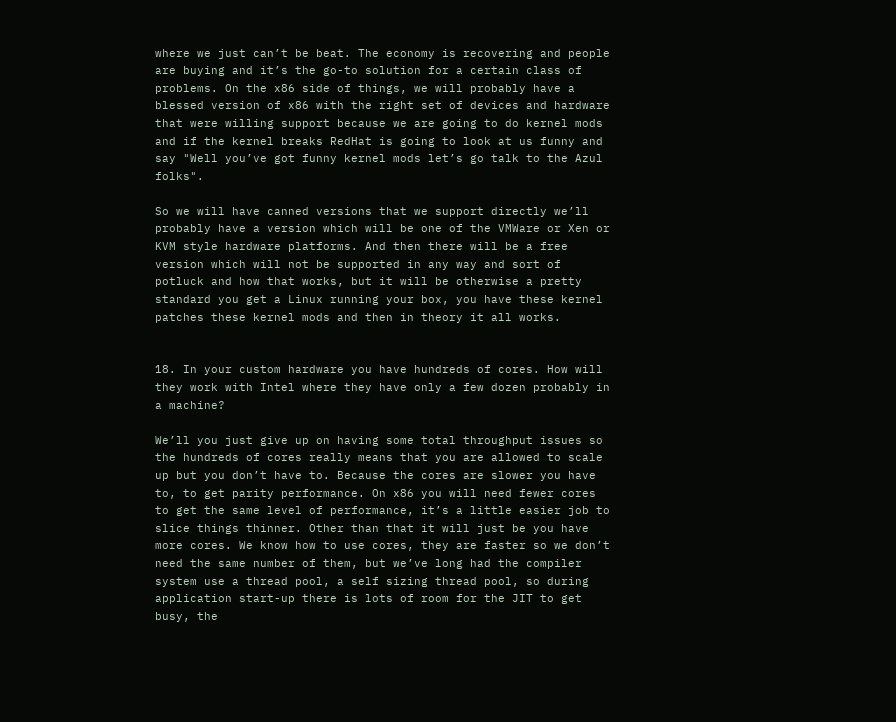where we just can’t be beat. The economy is recovering and people are buying and it’s the go-to solution for a certain class of problems. On the x86 side of things, we will probably have a blessed version of x86 with the right set of devices and hardware that were willing support because we are going to do kernel mods and if the kernel breaks RedHat is going to look at us funny and say "Well you’ve got funny kernel mods let’s go talk to the Azul folks".

So we will have canned versions that we support directly we’ll probably have a version which will be one of the VMWare or Xen or KVM style hardware platforms. And then there will be a free version which will not be supported in any way and sort of potluck and how that works, but it will be otherwise a pretty standard you get a Linux running your box, you have these kernel patches these kernel mods and then in theory it all works.


18. In your custom hardware you have hundreds of cores. How will they work with Intel where they have only a few dozen probably in a machine?

We’ll you just give up on having some total throughput issues so the hundreds of cores really means that you are allowed to scale up but you don’t have to. Because the cores are slower you have to, to get parity performance. On x86 you will need fewer cores to get the same level of performance, it’s a little easier job to slice things thinner. Other than that it will just be you have more cores. We know how to use cores, they are faster so we don’t need the same number of them, but we’ve long had the compiler system use a thread pool, a self sizing thread pool, so during application start-up there is lots of room for the JIT to get busy, the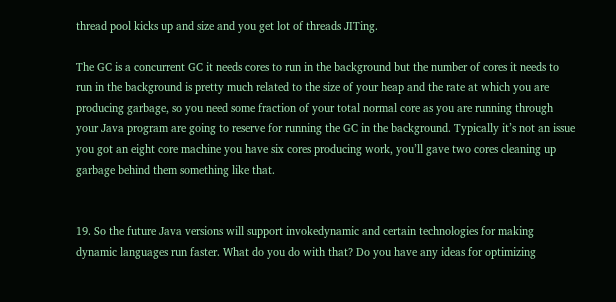thread pool kicks up and size and you get lot of threads JITing.

The GC is a concurrent GC it needs cores to run in the background but the number of cores it needs to run in the background is pretty much related to the size of your heap and the rate at which you are producing garbage, so you need some fraction of your total normal core as you are running through your Java program are going to reserve for running the GC in the background. Typically it’s not an issue you got an eight core machine you have six cores producing work, you’ll gave two cores cleaning up garbage behind them something like that.


19. So the future Java versions will support invokedynamic and certain technologies for making dynamic languages run faster. What do you do with that? Do you have any ideas for optimizing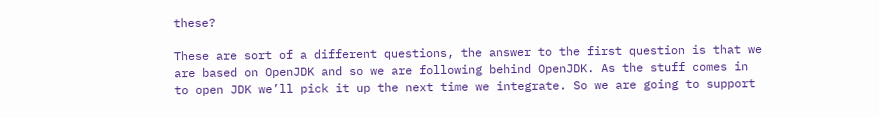these?

These are sort of a different questions, the answer to the first question is that we are based on OpenJDK and so we are following behind OpenJDK. As the stuff comes in to open JDK we’ll pick it up the next time we integrate. So we are going to support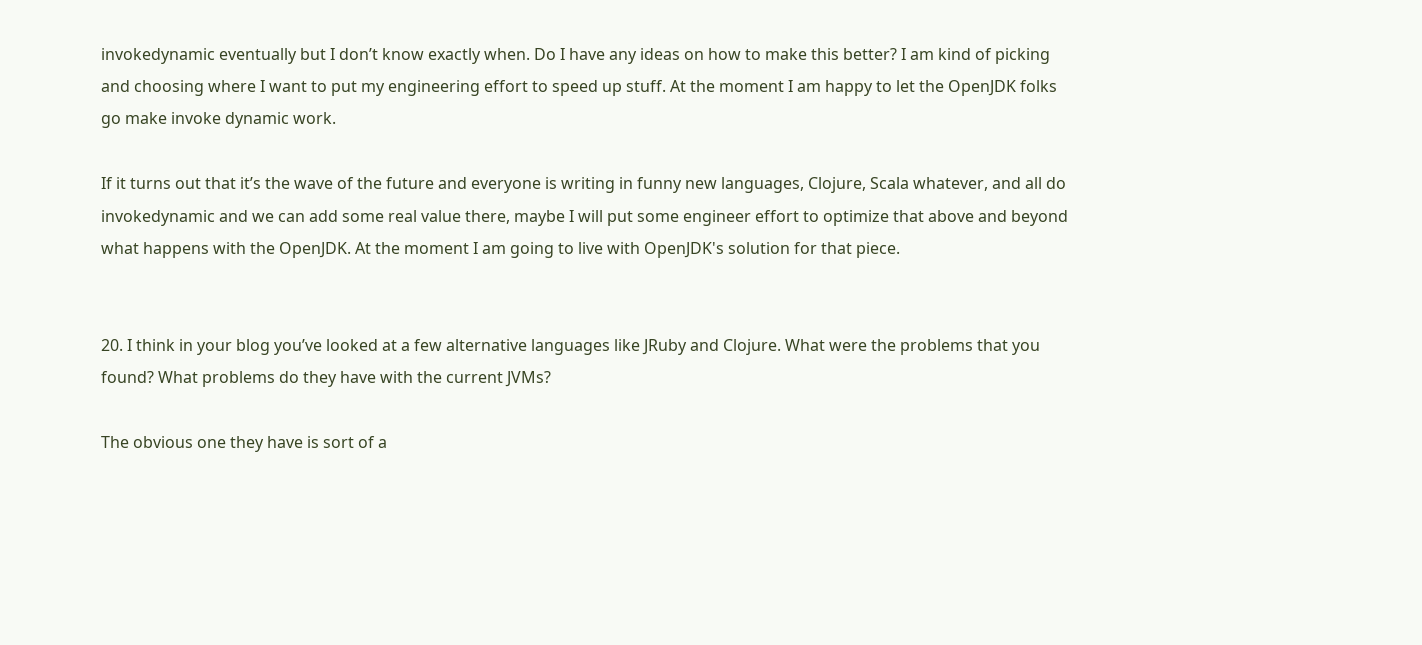invokedynamic eventually but I don’t know exactly when. Do I have any ideas on how to make this better? I am kind of picking and choosing where I want to put my engineering effort to speed up stuff. At the moment I am happy to let the OpenJDK folks go make invoke dynamic work.

If it turns out that it’s the wave of the future and everyone is writing in funny new languages, Clojure, Scala whatever, and all do invokedynamic and we can add some real value there, maybe I will put some engineer effort to optimize that above and beyond what happens with the OpenJDK. At the moment I am going to live with OpenJDK's solution for that piece.


20. I think in your blog you’ve looked at a few alternative languages like JRuby and Clojure. What were the problems that you found? What problems do they have with the current JVMs?

The obvious one they have is sort of a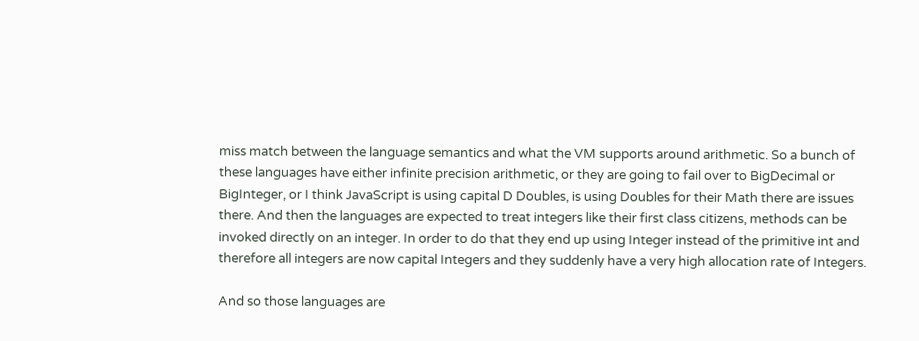miss match between the language semantics and what the VM supports around arithmetic. So a bunch of these languages have either infinite precision arithmetic, or they are going to fail over to BigDecimal or BigInteger, or I think JavaScript is using capital D Doubles, is using Doubles for their Math there are issues there. And then the languages are expected to treat integers like their first class citizens, methods can be invoked directly on an integer. In order to do that they end up using Integer instead of the primitive int and therefore all integers are now capital Integers and they suddenly have a very high allocation rate of Integers.

And so those languages are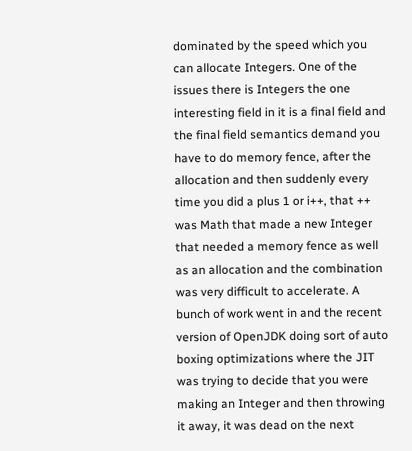dominated by the speed which you can allocate Integers. One of the issues there is Integers the one interesting field in it is a final field and the final field semantics demand you have to do memory fence, after the allocation and then suddenly every time you did a plus 1 or i++, that ++ was Math that made a new Integer that needed a memory fence as well as an allocation and the combination was very difficult to accelerate. A bunch of work went in and the recent version of OpenJDK doing sort of auto boxing optimizations where the JIT was trying to decide that you were making an Integer and then throwing it away, it was dead on the next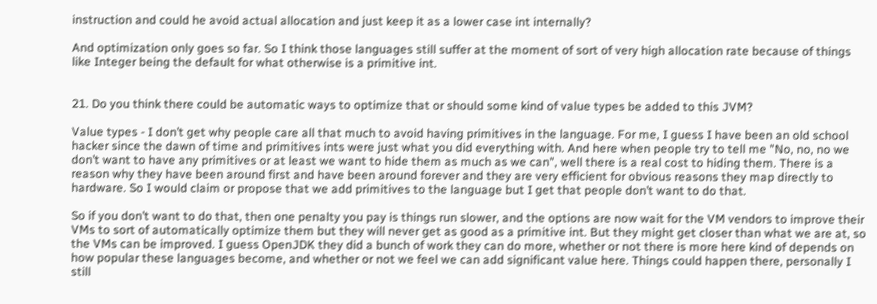instruction and could he avoid actual allocation and just keep it as a lower case int internally?

And optimization only goes so far. So I think those languages still suffer at the moment of sort of very high allocation rate because of things like Integer being the default for what otherwise is a primitive int.


21. Do you think there could be automatic ways to optimize that or should some kind of value types be added to this JVM?

Value types - I don’t get why people care all that much to avoid having primitives in the language. For me, I guess I have been an old school hacker since the dawn of time and primitives ints were just what you did everything with. And here when people try to tell me "No, no, no we don’t want to have any primitives or at least we want to hide them as much as we can", well there is a real cost to hiding them. There is a reason why they have been around first and have been around forever and they are very efficient for obvious reasons they map directly to hardware. So I would claim or propose that we add primitives to the language but I get that people don’t want to do that.

So if you don’t want to do that, then one penalty you pay is things run slower, and the options are now wait for the VM vendors to improve their VMs to sort of automatically optimize them but they will never get as good as a primitive int. But they might get closer than what we are at, so the VMs can be improved. I guess OpenJDK they did a bunch of work they can do more, whether or not there is more here kind of depends on how popular these languages become, and whether or not we feel we can add significant value here. Things could happen there, personally I still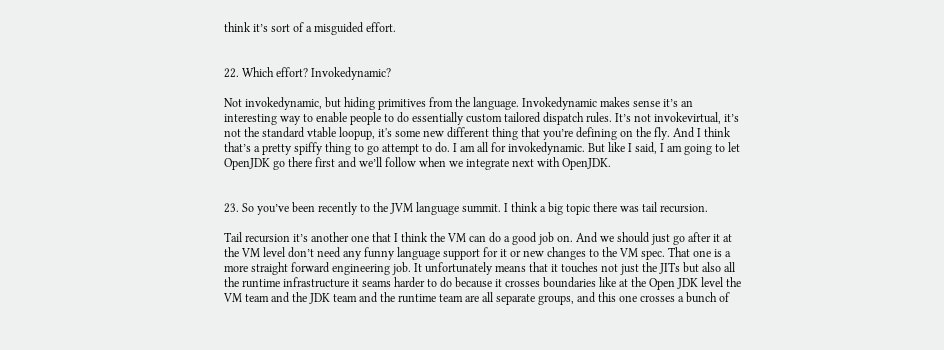think it’s sort of a misguided effort.


22. Which effort? Invokedynamic?

Not invokedynamic, but hiding primitives from the language. Invokedynamic makes sense it’s an interesting way to enable people to do essentially custom tailored dispatch rules. It’s not invokevirtual, it’s not the standard vtable loopup, it's some new different thing that you’re defining on the fly. And I think that’s a pretty spiffy thing to go attempt to do. I am all for invokedynamic. But like I said, I am going to let OpenJDK go there first and we’ll follow when we integrate next with OpenJDK.


23. So you’ve been recently to the JVM language summit. I think a big topic there was tail recursion.

Tail recursion it’s another one that I think the VM can do a good job on. And we should just go after it at the VM level don’t need any funny language support for it or new changes to the VM spec. That one is a more straight forward engineering job. It unfortunately means that it touches not just the JITs but also all the runtime infrastructure it seams harder to do because it crosses boundaries like at the Open JDK level the VM team and the JDK team and the runtime team are all separate groups, and this one crosses a bunch of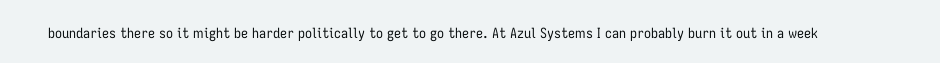boundaries there so it might be harder politically to get to go there. At Azul Systems I can probably burn it out in a week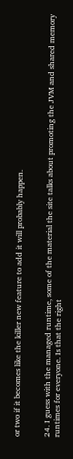or two if it becomes like the killer new feature to add it will probably happen.


24. I guess with the managed runtime, some of the material the site talks about promoting the JVM and shared memory runtimes for everyone. Is that the right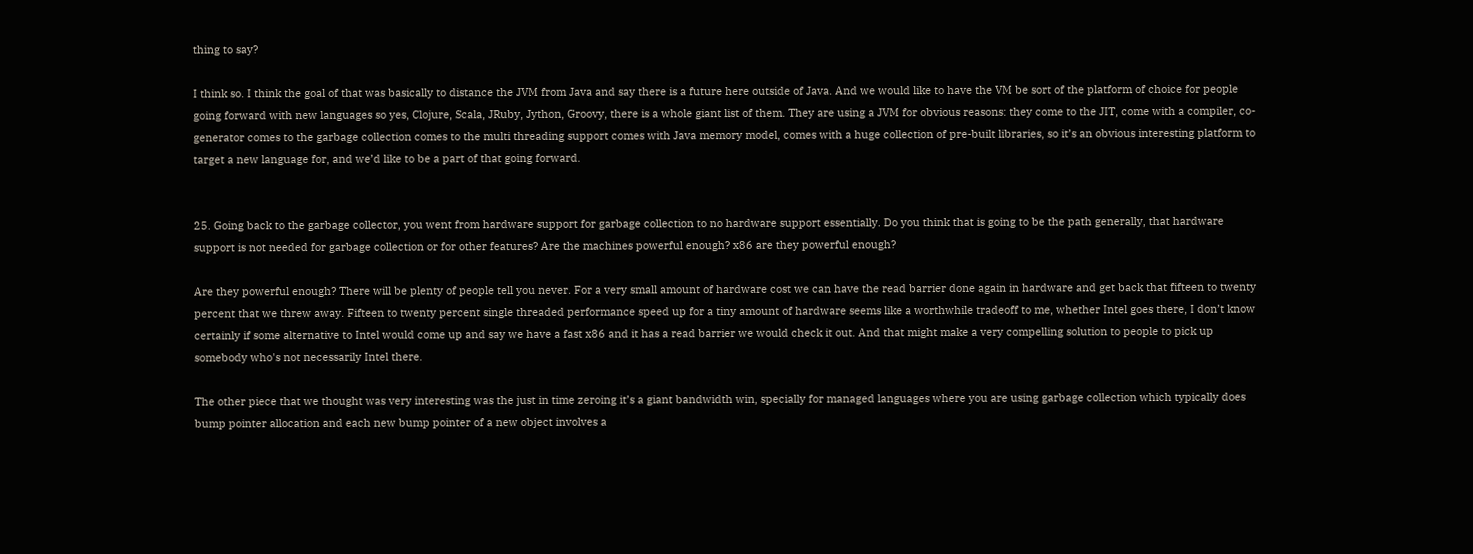thing to say?

I think so. I think the goal of that was basically to distance the JVM from Java and say there is a future here outside of Java. And we would like to have the VM be sort of the platform of choice for people going forward with new languages so yes, Clojure, Scala, JRuby, Jython, Groovy, there is a whole giant list of them. They are using a JVM for obvious reasons: they come to the JIT, come with a compiler, co-generator comes to the garbage collection comes to the multi threading support comes with Java memory model, comes with a huge collection of pre-built libraries, so it’s an obvious interesting platform to target a new language for, and we’d like to be a part of that going forward.


25. Going back to the garbage collector, you went from hardware support for garbage collection to no hardware support essentially. Do you think that is going to be the path generally, that hardware support is not needed for garbage collection or for other features? Are the machines powerful enough? x86 are they powerful enough?

Are they powerful enough? There will be plenty of people tell you never. For a very small amount of hardware cost we can have the read barrier done again in hardware and get back that fifteen to twenty percent that we threw away. Fifteen to twenty percent single threaded performance speed up for a tiny amount of hardware seems like a worthwhile tradeoff to me, whether Intel goes there, I don’t know certainly if some alternative to Intel would come up and say we have a fast x86 and it has a read barrier we would check it out. And that might make a very compelling solution to people to pick up somebody who's not necessarily Intel there.

The other piece that we thought was very interesting was the just in time zeroing it’s a giant bandwidth win, specially for managed languages where you are using garbage collection which typically does bump pointer allocation and each new bump pointer of a new object involves a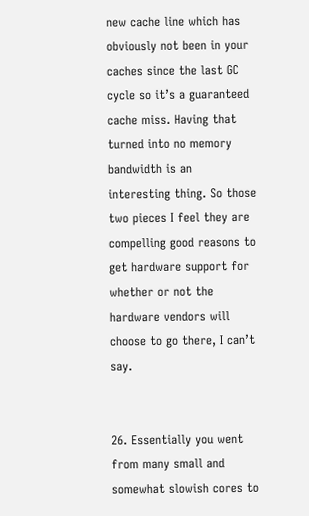new cache line which has obviously not been in your caches since the last GC cycle so it’s a guaranteed cache miss. Having that turned into no memory bandwidth is an interesting thing. So those two pieces I feel they are compelling good reasons to get hardware support for whether or not the hardware vendors will choose to go there, I can’t say.


26. Essentially you went from many small and somewhat slowish cores to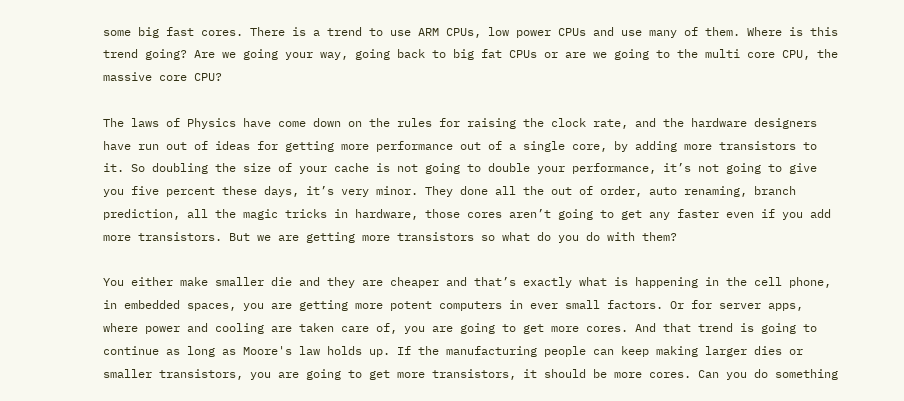some big fast cores. There is a trend to use ARM CPUs, low power CPUs and use many of them. Where is this trend going? Are we going your way, going back to big fat CPUs or are we going to the multi core CPU, the massive core CPU?

The laws of Physics have come down on the rules for raising the clock rate, and the hardware designers have run out of ideas for getting more performance out of a single core, by adding more transistors to it. So doubling the size of your cache is not going to double your performance, it’s not going to give you five percent these days, it’s very minor. They done all the out of order, auto renaming, branch prediction, all the magic tricks in hardware, those cores aren’t going to get any faster even if you add more transistors. But we are getting more transistors so what do you do with them?

You either make smaller die and they are cheaper and that’s exactly what is happening in the cell phone, in embedded spaces, you are getting more potent computers in ever small factors. Or for server apps, where power and cooling are taken care of, you are going to get more cores. And that trend is going to continue as long as Moore's law holds up. If the manufacturing people can keep making larger dies or smaller transistors, you are going to get more transistors, it should be more cores. Can you do something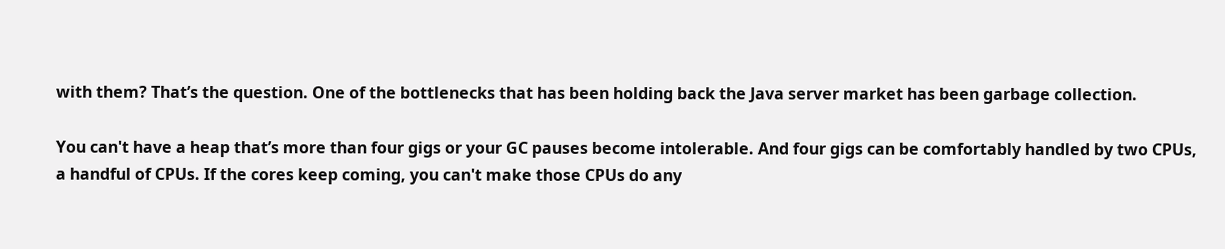with them? That’s the question. One of the bottlenecks that has been holding back the Java server market has been garbage collection.

You can't have a heap that’s more than four gigs or your GC pauses become intolerable. And four gigs can be comfortably handled by two CPUs, a handful of CPUs. If the cores keep coming, you can't make those CPUs do any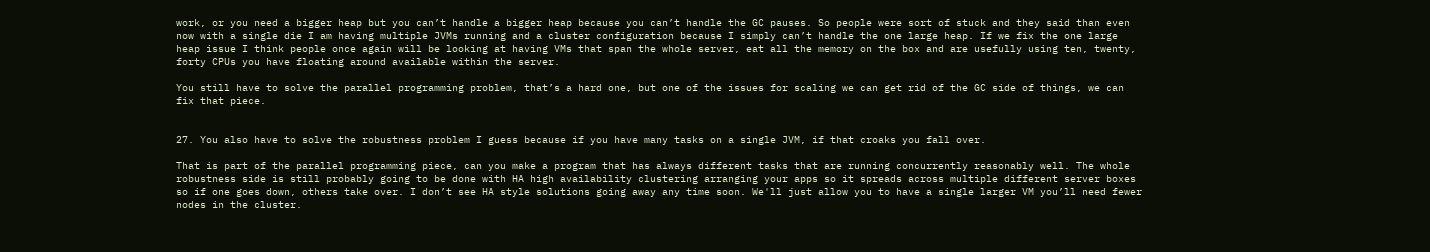work, or you need a bigger heap but you can’t handle a bigger heap because you can’t handle the GC pauses. So people were sort of stuck and they said than even now with a single die I am having multiple JVMs running and a cluster configuration because I simply can’t handle the one large heap. If we fix the one large heap issue I think people once again will be looking at having VMs that span the whole server, eat all the memory on the box and are usefully using ten, twenty, forty CPUs you have floating around available within the server.

You still have to solve the parallel programming problem, that’s a hard one, but one of the issues for scaling we can get rid of the GC side of things, we can fix that piece.


27. You also have to solve the robustness problem I guess because if you have many tasks on a single JVM, if that croaks you fall over.

That is part of the parallel programming piece, can you make a program that has always different tasks that are running concurrently reasonably well. The whole robustness side is still probably going to be done with HA high availability clustering arranging your apps so it spreads across multiple different server boxes so if one goes down, others take over. I don’t see HA style solutions going away any time soon. We'll just allow you to have a single larger VM you’ll need fewer nodes in the cluster.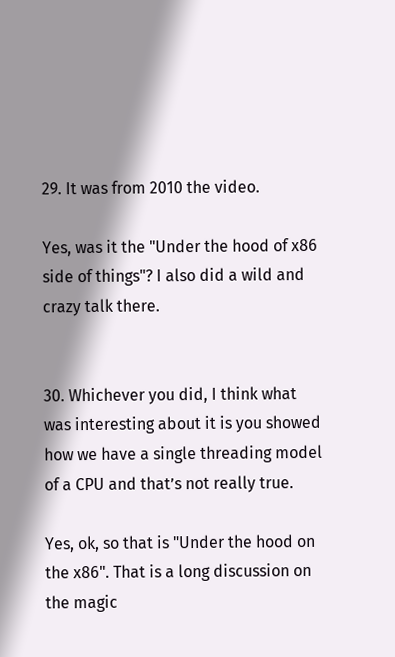29. It was from 2010 the video.

Yes, was it the "Under the hood of x86 side of things"? I also did a wild and crazy talk there.


30. Whichever you did, I think what was interesting about it is you showed how we have a single threading model of a CPU and that’s not really true.

Yes, ok, so that is "Under the hood on the x86". That is a long discussion on the magic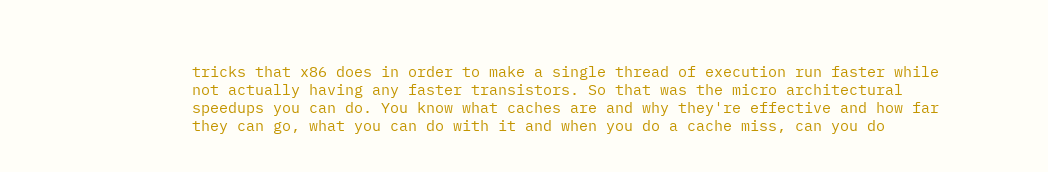tricks that x86 does in order to make a single thread of execution run faster while not actually having any faster transistors. So that was the micro architectural speedups you can do. You know what caches are and why they're effective and how far they can go, what you can do with it and when you do a cache miss, can you do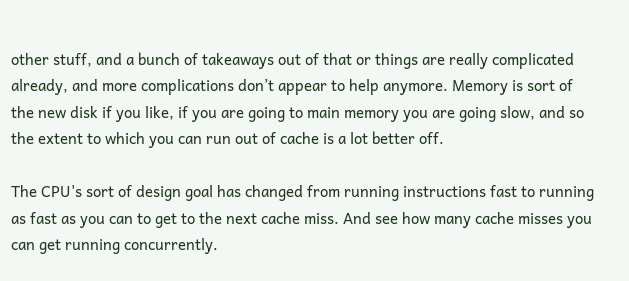other stuff, and a bunch of takeaways out of that or things are really complicated already, and more complications don’t appear to help anymore. Memory is sort of the new disk if you like, if you are going to main memory you are going slow, and so the extent to which you can run out of cache is a lot better off.

The CPU's sort of design goal has changed from running instructions fast to running as fast as you can to get to the next cache miss. And see how many cache misses you can get running concurrently.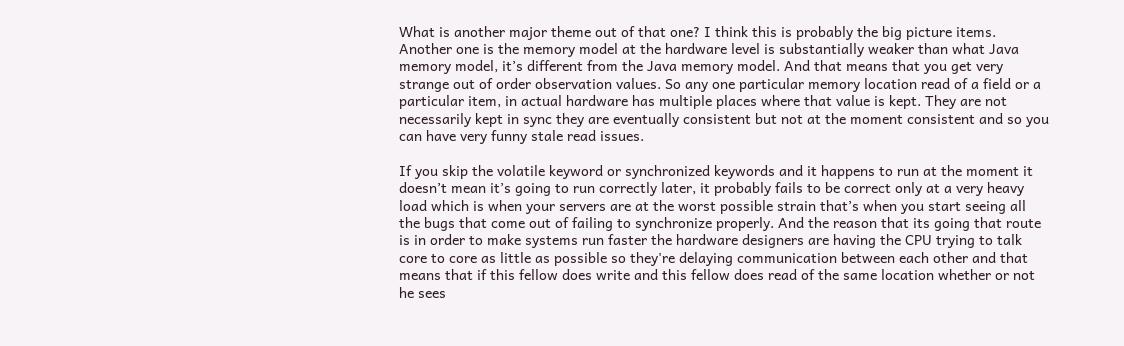What is another major theme out of that one? I think this is probably the big picture items. Another one is the memory model at the hardware level is substantially weaker than what Java memory model, it’s different from the Java memory model. And that means that you get very strange out of order observation values. So any one particular memory location read of a field or a particular item, in actual hardware has multiple places where that value is kept. They are not necessarily kept in sync they are eventually consistent but not at the moment consistent and so you can have very funny stale read issues.

If you skip the volatile keyword or synchronized keywords and it happens to run at the moment it doesn’t mean it’s going to run correctly later, it probably fails to be correct only at a very heavy load which is when your servers are at the worst possible strain that’s when you start seeing all the bugs that come out of failing to synchronize properly. And the reason that its going that route is in order to make systems run faster the hardware designers are having the CPU trying to talk core to core as little as possible so they're delaying communication between each other and that means that if this fellow does write and this fellow does read of the same location whether or not he sees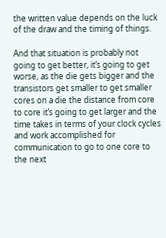the written value depends on the luck of the draw and the timing of things.

And that situation is probably not going to get better, it’s going to get worse, as the die gets bigger and the transistors get smaller to get smaller cores on a die the distance from core to core it’s going to get larger and the time takes in terms of your clock cycles and work accomplished for communication to go to one core to the next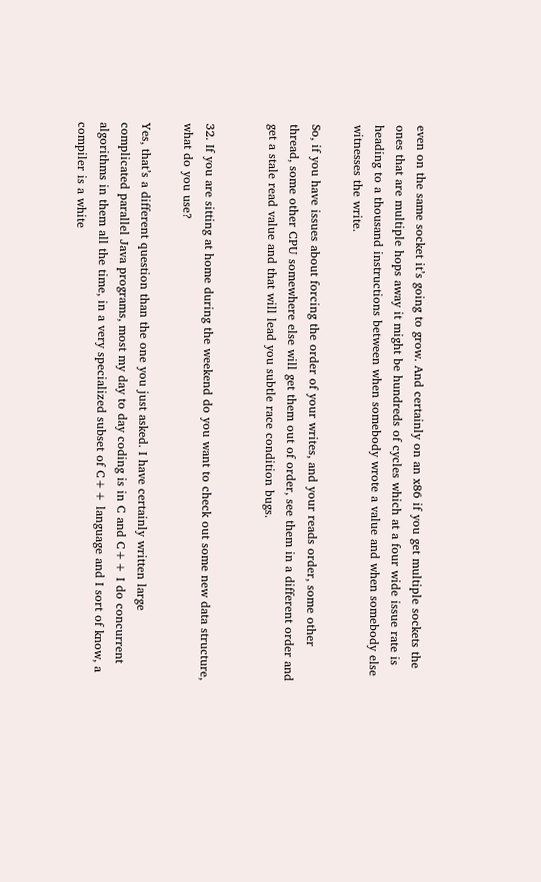even on the same socket it’s going to grow. And certainly on an x86 if you get multiple sockets the ones that are multiple hops away it might be hundreds of cycles which at a four wide issue rate is heading to a thousand instructions between when somebody wrote a value and when somebody else witnesses the write.

So, if you have issues about forcing the order of your writes, and your reads order, some other thread, some other CPU somewhere else will get them out of order, see them in a different order and get a stale read value and that will lead you subtle race condition bugs.


32. If you are sitting at home during the weekend do you want to check out some new data structure, what do you use?

Yes, that’s a different question than the one you just asked. I have certainly written large complicated parallel Java programs, most my day to day coding is in C and C++ I do concurrent algorithms in them all the time, in a very specialized subset of C++ language and I sort of know, a compiler is a white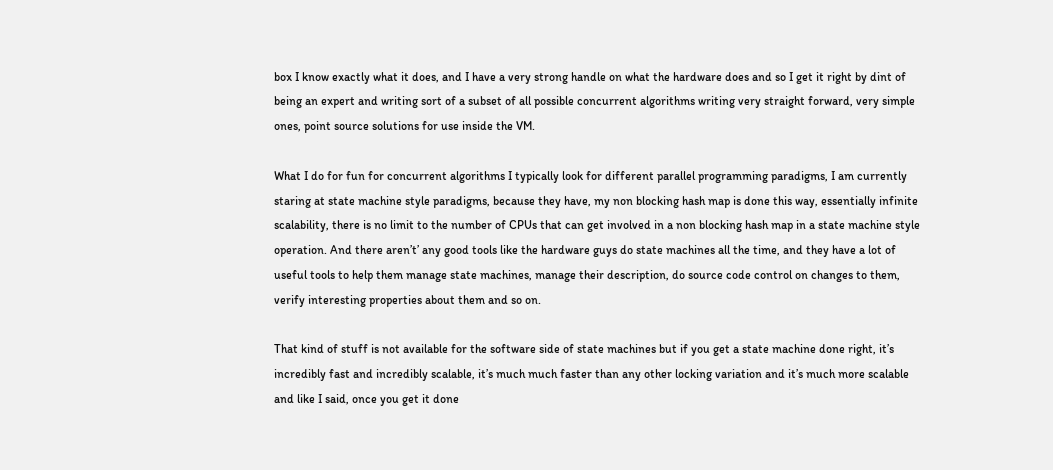box I know exactly what it does, and I have a very strong handle on what the hardware does and so I get it right by dint of being an expert and writing sort of a subset of all possible concurrent algorithms writing very straight forward, very simple ones, point source solutions for use inside the VM.

What I do for fun for concurrent algorithms I typically look for different parallel programming paradigms, I am currently staring at state machine style paradigms, because they have, my non blocking hash map is done this way, essentially infinite scalability, there is no limit to the number of CPUs that can get involved in a non blocking hash map in a state machine style operation. And there aren’t’ any good tools like the hardware guys do state machines all the time, and they have a lot of useful tools to help them manage state machines, manage their description, do source code control on changes to them, verify interesting properties about them and so on.

That kind of stuff is not available for the software side of state machines but if you get a state machine done right, it’s incredibly fast and incredibly scalable, it’s much much faster than any other locking variation and it’s much more scalable and like I said, once you get it done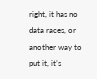right, it has no data races, or another way to put it, it’s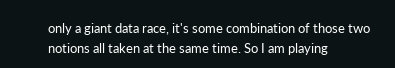only a giant data race, it's some combination of those two notions all taken at the same time. So I am playing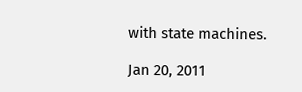with state machines.

Jan 20, 2011